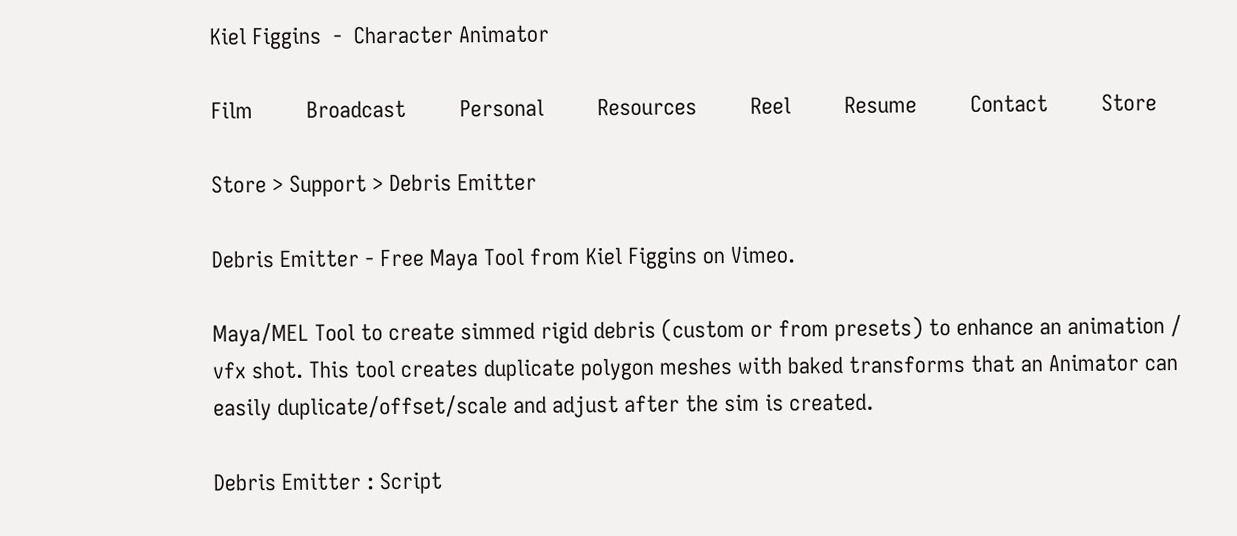Kiel Figgins  -  Character Animator

Film         Broadcast         Personal         Resources         Reel         Resume         Contact         Store

Store > Support > Debris Emitter

Debris Emitter - Free Maya Tool from Kiel Figgins on Vimeo.

Maya/MEL Tool to create simmed rigid debris (custom or from presets) to enhance an animation / vfx shot. This tool creates duplicate polygon meshes with baked transforms that an Animator can easily duplicate/offset/scale and adjust after the sim is created.

Debris Emitter : Script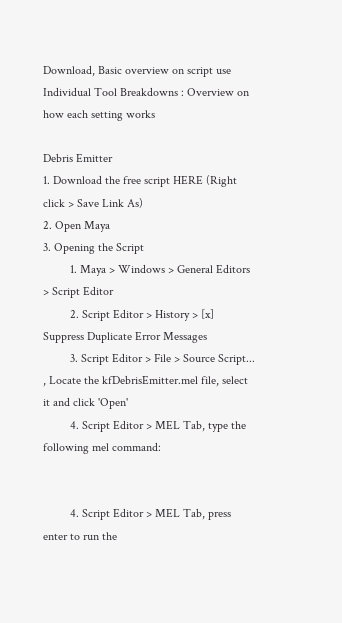Download, Basic overview on script use
Individual Tool Breakdowns : Overview on how each setting works

Debris Emitter
1. Download the free script HERE (Right click > Save Link As)
2. Open Maya
3. Opening the Script
         1. Maya > Windows > General Editors > Script Editor
         2. Script Editor > History > [x] Suppress Duplicate Error Messages
         3. Script Editor > File > Source Script... , Locate the kfDebrisEmitter.mel file, select it and click 'Open'
         4. Script Editor > MEL Tab, type the following mel command:


         4. Script Editor > MEL Tab, press enter to run the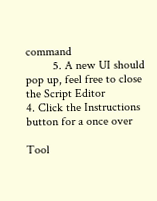command
         5. A new UI should pop up, feel free to close the Script Editor
4. Click the Instructions button for a once over

Tool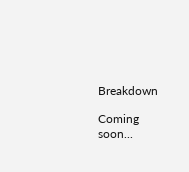Breakdown

Coming soon...